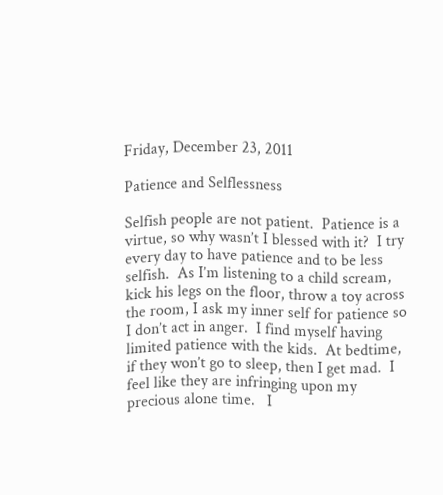Friday, December 23, 2011

Patience and Selflessness

Selfish people are not patient.  Patience is a virtue, so why wasn’t I blessed with it?  I try every day to have patience and to be less selfish.  As I’m listening to a child scream, kick his legs on the floor, throw a toy across the room, I ask my inner self for patience so I don’t act in anger.  I find myself having limited patience with the kids.  At bedtime, if they won’t go to sleep, then I get mad.  I feel like they are infringing upon my precious alone time.   I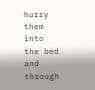hurry them into the bed and through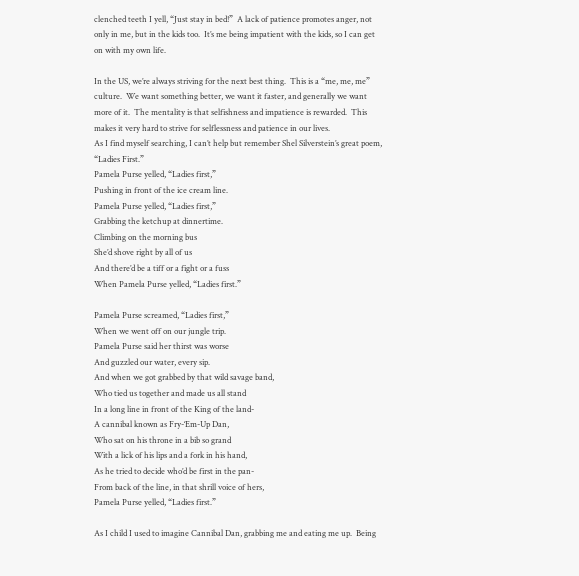clenched teeth I yell, “Just stay in bed!”  A lack of patience promotes anger, not only in me, but in the kids too.  It’s me being impatient with the kids, so I can get on with my own life.

In the US, we’re always striving for the next best thing.  This is a “me, me, me” culture.  We want something better, we want it faster, and generally we want more of it.  The mentality is that selfishness and impatience is rewarded.  This makes it very hard to strive for selflessness and patience in our lives.
As I find myself searching, I can’t help but remember Shel Silverstein’s great poem, “Ladies First.”
Pamela Purse yelled, “Ladies first,”
Pushing in front of the ice cream line.
Pamela Purse yelled, “Ladies first,”
Grabbing the ketchup at dinnertime.
Climbing on the morning bus
She’d shove right by all of us
And there’d be a tiff or a fight or a fuss
When Pamela Purse yelled, “Ladies first.”

Pamela Purse screamed, “Ladies first,”
When we went off on our jungle trip.
Pamela Purse said her thirst was worse
And guzzled our water, every sip.
And when we got grabbed by that wild savage band,
Who tied us together and made us all stand
In a long line in front of the King of the land-
A cannibal known as Fry-‘Em-Up Dan,
Who sat on his throne in a bib so grand
With a lick of his lips and a fork in his hand,
As he tried to decide who’d be first in the pan-
From back of the line, in that shrill voice of hers,
Pamela Purse yelled, “Ladies first.”

As I child I used to imagine Cannibal Dan, grabbing me and eating me up.  Being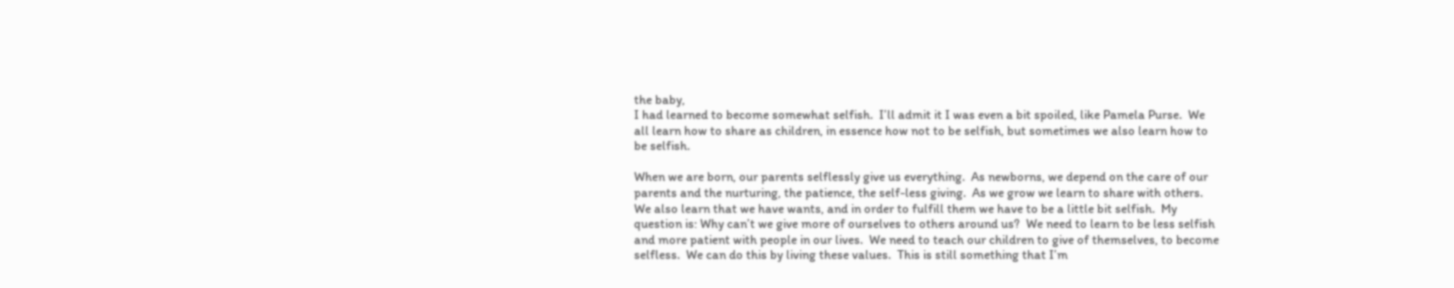the baby,
I had learned to become somewhat selfish.  I’ll admit it I was even a bit spoiled, like Pamela Purse.  We all learn how to share as children, in essence how not to be selfish, but sometimes we also learn how to be selfish.

When we are born, our parents selflessly give us everything.  As newborns, we depend on the care of our parents and the nurturing, the patience, the self-less giving.  As we grow we learn to share with others.  We also learn that we have wants, and in order to fulfill them we have to be a little bit selfish.  My question is: Why can’t we give more of ourselves to others around us?  We need to learn to be less selfish and more patient with people in our lives.  We need to teach our children to give of themselves, to become selfless.  We can do this by living these values.  This is still something that I’m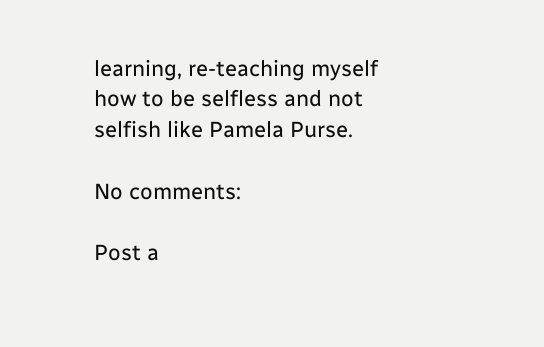learning, re-teaching myself how to be selfless and not selfish like Pamela Purse.

No comments:

Post a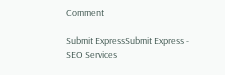Comment

Submit ExpressSubmit Express - SEO Services